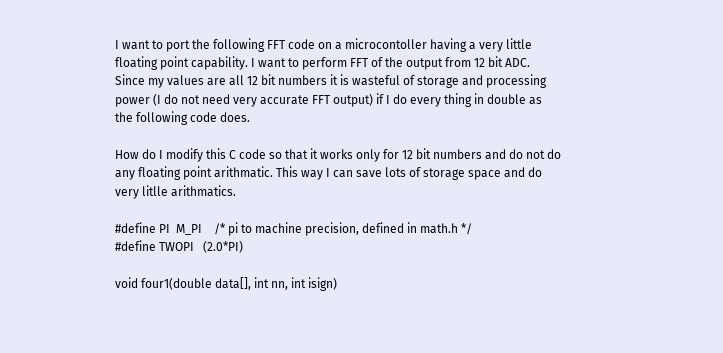I want to port the following FFT code on a microcontoller having a very little floating point capability. I want to perform FFT of the output from 12 bit ADC. Since my values are all 12 bit numbers it is wasteful of storage and processing power (I do not need very accurate FFT output) if I do every thing in double as the following code does.

How do I modify this C code so that it works only for 12 bit numbers and do not do any floating point arithmatic. This way I can save lots of storage space and do very litlle arithmatics.

#define PI  M_PI    /* pi to machine precision, defined in math.h */
#define TWOPI   (2.0*PI)

void four1(double data[], int nn, int isign)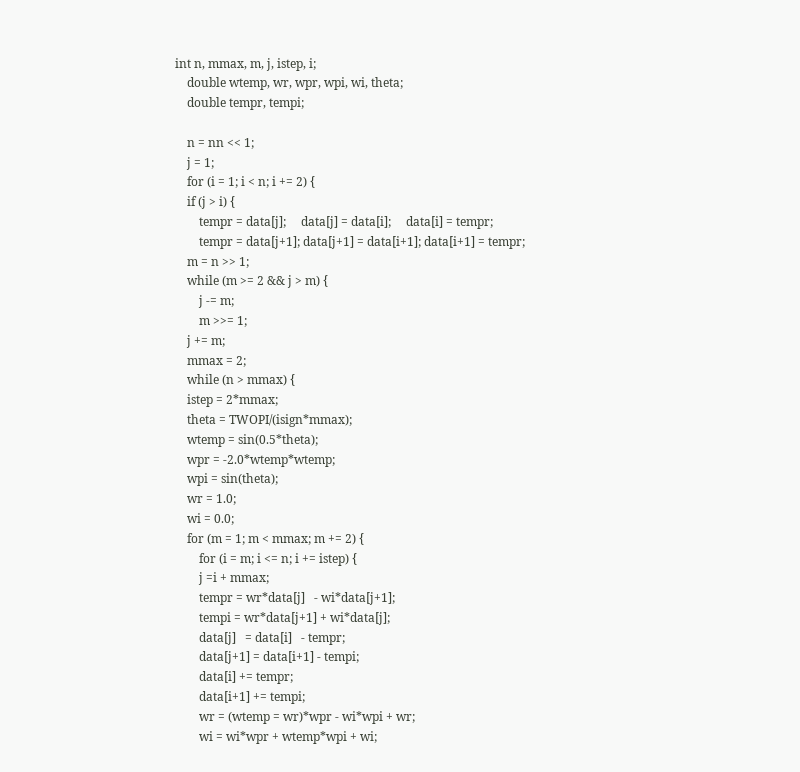int n, mmax, m, j, istep, i;
    double wtemp, wr, wpr, wpi, wi, theta;
    double tempr, tempi;

    n = nn << 1;
    j = 1;
    for (i = 1; i < n; i += 2) {
    if (j > i) {
        tempr = data[j];     data[j] = data[i];     data[i] = tempr;
        tempr = data[j+1]; data[j+1] = data[i+1]; data[i+1] = tempr;
    m = n >> 1;
    while (m >= 2 && j > m) {
        j -= m;
        m >>= 1;
    j += m;
    mmax = 2;
    while (n > mmax) {
    istep = 2*mmax;
    theta = TWOPI/(isign*mmax);
    wtemp = sin(0.5*theta);
    wpr = -2.0*wtemp*wtemp;
    wpi = sin(theta);
    wr = 1.0;
    wi = 0.0;
    for (m = 1; m < mmax; m += 2) {
        for (i = m; i <= n; i += istep) {
        j =i + mmax;
        tempr = wr*data[j]   - wi*data[j+1];
        tempi = wr*data[j+1] + wi*data[j];
        data[j]   = data[i]   - tempr;
        data[j+1] = data[i+1] - tempi;
        data[i] += tempr;
        data[i+1] += tempi;
        wr = (wtemp = wr)*wpr - wi*wpi + wr;
        wi = wi*wpr + wtemp*wpi + wi;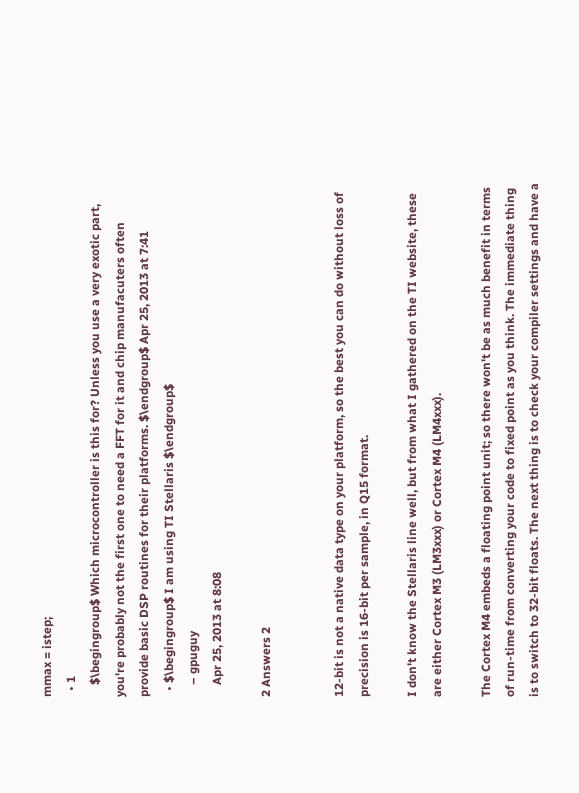mmax = istep;
  • 1
    $\begingroup$ Which microcontroller is this for? Unless you use a very exotic part, you're probably not the first one to need a FFT for it and chip manufacuters often provide basic DSP routines for their platforms. $\endgroup$ Apr 25, 2013 at 7:41
  • $\begingroup$ I am using TI Stellaris $\endgroup$
    – gpuguy
    Apr 25, 2013 at 8:08

2 Answers 2


12-bit is not a native data type on your platform, so the best you can do without loss of precision is 16-bit per sample, in Q15 format.

I don't know the Stellaris line well, but from what I gathered on the TI website, these are either Cortex M3 (LM3xxx) or Cortex M4 (LM4xxx).

The Cortex M4 embeds a floating point unit; so there won't be as much benefit in terms of run-time from converting your code to fixed point as you think. The immediate thing is to switch to 32-bit floats. The next thing is to check your compiler settings and have a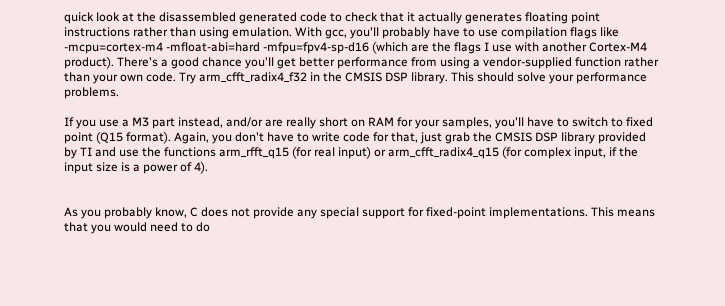quick look at the disassembled generated code to check that it actually generates floating point instructions rather than using emulation. With gcc, you'll probably have to use compilation flags like -mcpu=cortex-m4 -mfloat-abi=hard -mfpu=fpv4-sp-d16 (which are the flags I use with another Cortex-M4 product). There's a good chance you'll get better performance from using a vendor-supplied function rather than your own code. Try arm_cfft_radix4_f32 in the CMSIS DSP library. This should solve your performance problems.

If you use a M3 part instead, and/or are really short on RAM for your samples, you'll have to switch to fixed point (Q15 format). Again, you don't have to write code for that, just grab the CMSIS DSP library provided by TI and use the functions arm_rfft_q15 (for real input) or arm_cfft_radix4_q15 (for complex input, if the input size is a power of 4).


As you probably know, C does not provide any special support for fixed-point implementations. This means that you would need to do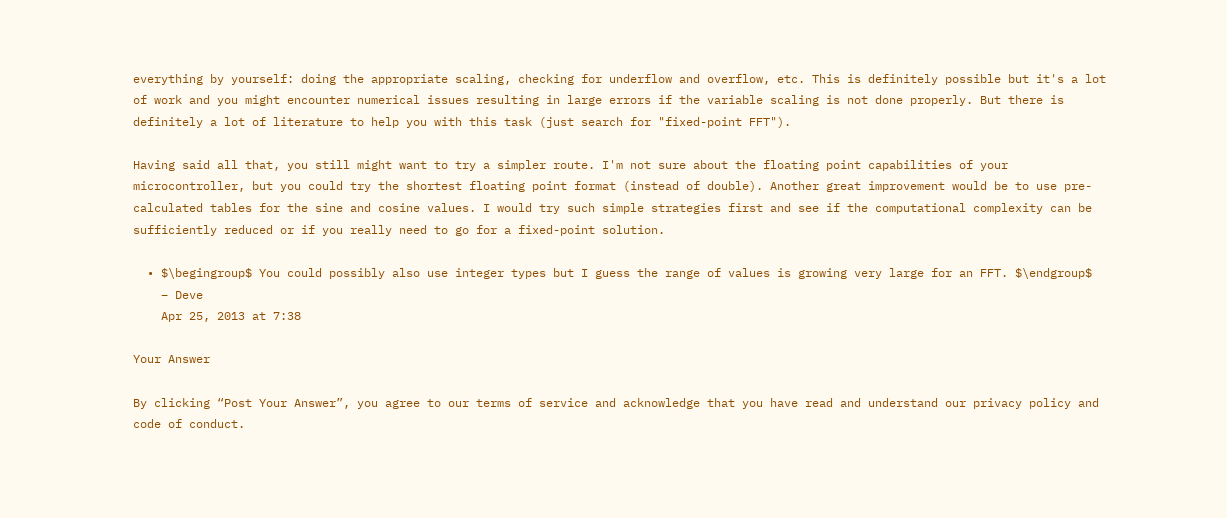everything by yourself: doing the appropriate scaling, checking for underflow and overflow, etc. This is definitely possible but it's a lot of work and you might encounter numerical issues resulting in large errors if the variable scaling is not done properly. But there is definitely a lot of literature to help you with this task (just search for "fixed-point FFT").

Having said all that, you still might want to try a simpler route. I'm not sure about the floating point capabilities of your microcontroller, but you could try the shortest floating point format (instead of double). Another great improvement would be to use pre-calculated tables for the sine and cosine values. I would try such simple strategies first and see if the computational complexity can be sufficiently reduced or if you really need to go for a fixed-point solution.

  • $\begingroup$ You could possibly also use integer types but I guess the range of values is growing very large for an FFT. $\endgroup$
    – Deve
    Apr 25, 2013 at 7:38

Your Answer

By clicking “Post Your Answer”, you agree to our terms of service and acknowledge that you have read and understand our privacy policy and code of conduct.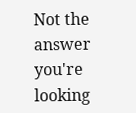Not the answer you're looking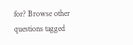for? Browse other questions tagged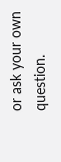or ask your own question.